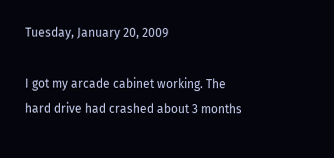Tuesday, January 20, 2009

I got my arcade cabinet working. The hard drive had crashed about 3 months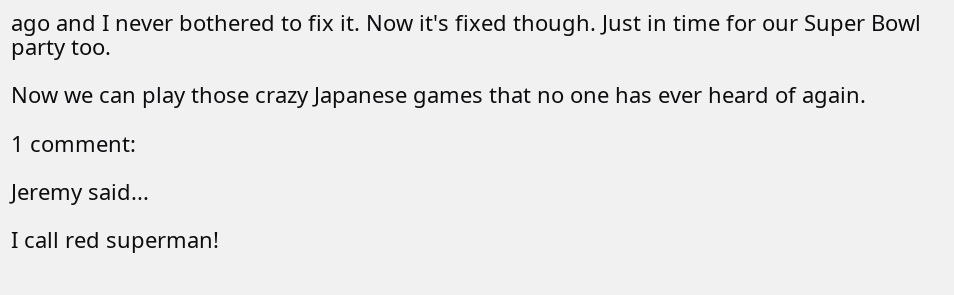ago and I never bothered to fix it. Now it's fixed though. Just in time for our Super Bowl party too.

Now we can play those crazy Japanese games that no one has ever heard of again.

1 comment:

Jeremy said...

I call red superman!